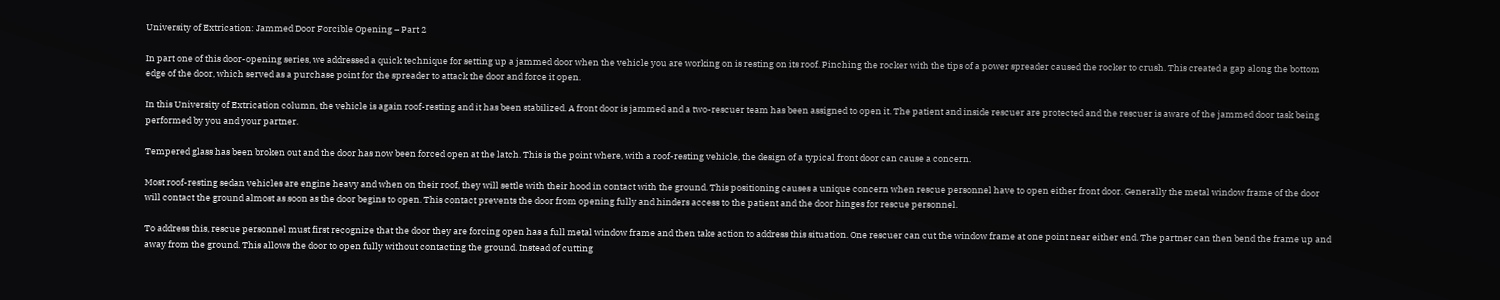University of Extrication: Jammed Door Forcible Opening – Part 2

In part one of this door-opening series, we addressed a quick technique for setting up a jammed door when the vehicle you are working on is resting on its roof. Pinching the rocker with the tips of a power spreader caused the rocker to crush. This created a gap along the bottom edge of the door, which served as a purchase point for the spreader to attack the door and force it open.

In this University of Extrication column, the vehicle is again roof-resting and it has been stabilized. A front door is jammed and a two-rescuer team has been assigned to open it. The patient and inside rescuer are protected and the rescuer is aware of the jammed door task being performed by you and your partner.

Tempered glass has been broken out and the door has now been forced open at the latch. This is the point where, with a roof-resting vehicle, the design of a typical front door can cause a concern.

Most roof-resting sedan vehicles are engine heavy and when on their roof, they will settle with their hood in contact with the ground. This positioning causes a unique concern when rescue personnel have to open either front door. Generally the metal window frame of the door will contact the ground almost as soon as the door begins to open. This contact prevents the door from opening fully and hinders access to the patient and the door hinges for rescue personnel.

To address this, rescue personnel must first recognize that the door they are forcing open has a full metal window frame and then take action to address this situation. One rescuer can cut the window frame at one point near either end. The partner can then bend the frame up and away from the ground. This allows the door to open fully without contacting the ground. Instead of cutting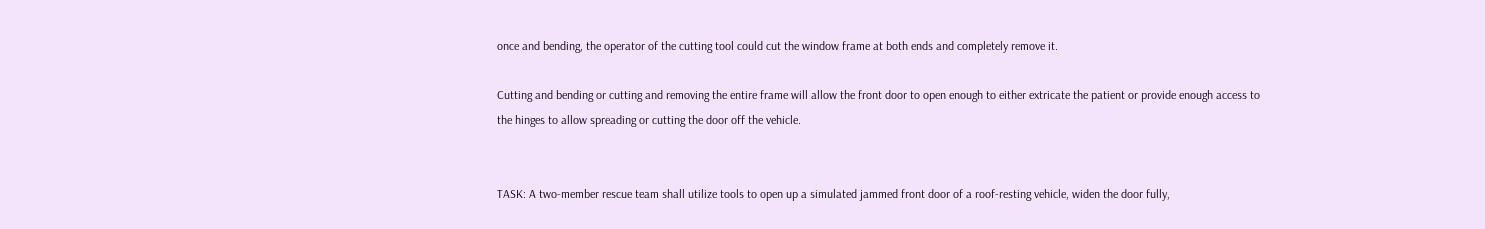once and bending, the operator of the cutting tool could cut the window frame at both ends and completely remove it.

Cutting and bending or cutting and removing the entire frame will allow the front door to open enough to either extricate the patient or provide enough access to the hinges to allow spreading or cutting the door off the vehicle.


TASK: A two-member rescue team shall utilize tools to open up a simulated jammed front door of a roof-resting vehicle, widen the door fully,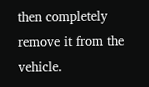then completely remove it from the vehicle.